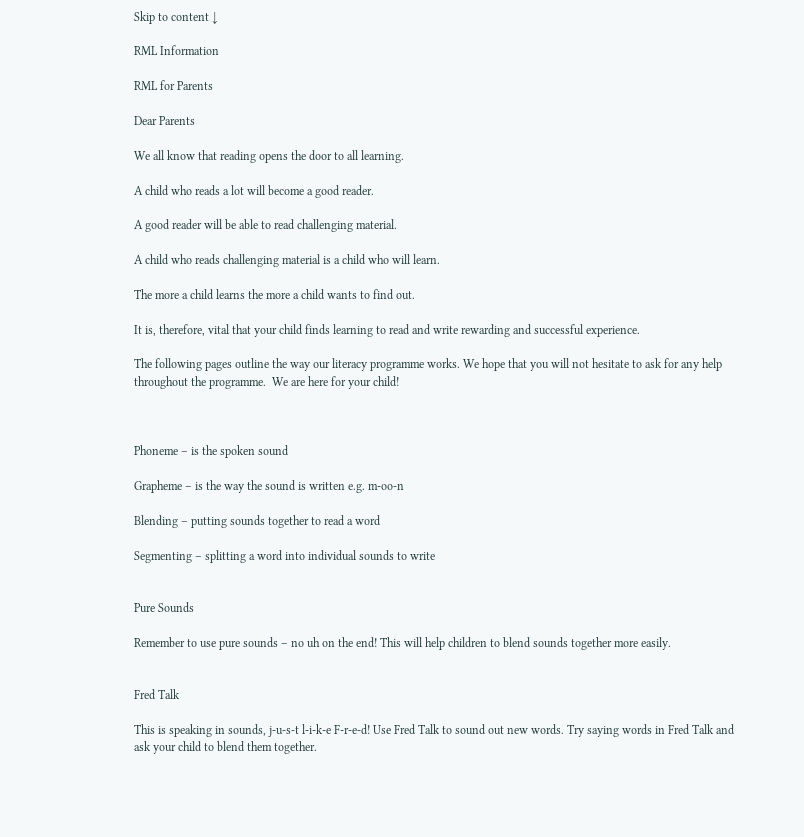Skip to content ↓

RML Information

RML for Parents

Dear Parents

We all know that reading opens the door to all learning.

A child who reads a lot will become a good reader.

A good reader will be able to read challenging material.

A child who reads challenging material is a child who will learn.

The more a child learns the more a child wants to find out.

It is, therefore, vital that your child finds learning to read and write rewarding and successful experience.

The following pages outline the way our literacy programme works. We hope that you will not hesitate to ask for any help throughout the programme.  We are here for your child!



Phoneme – is the spoken sound

Grapheme – is the way the sound is written e.g. m-oo-n

Blending – putting sounds together to read a word

Segmenting – splitting a word into individual sounds to write


Pure Sounds

Remember to use pure sounds – no uh on the end! This will help children to blend sounds together more easily.


Fred Talk

This is speaking in sounds, j-u-s-t l-i-k-e F-r-e-d! Use Fred Talk to sound out new words. Try saying words in Fred Talk and ask your child to blend them together.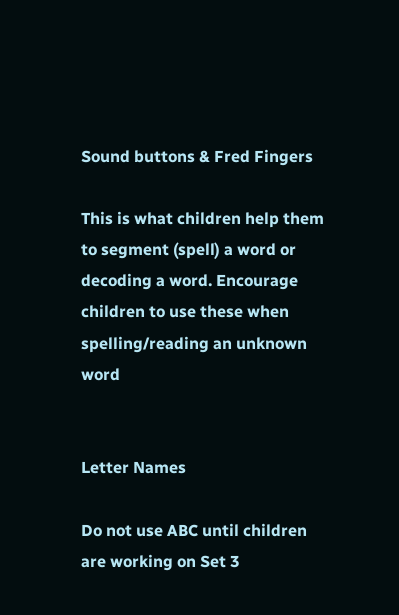Sound buttons & Fred Fingers

This is what children help them to segment (spell) a word or decoding a word. Encourage children to use these when spelling/reading an unknown word


Letter Names

Do not use ABC until children are working on Set 3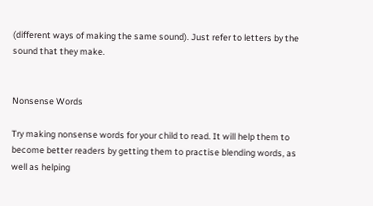(different ways of making the same sound). Just refer to letters by the sound that they make.


Nonsense Words

Try making nonsense words for your child to read. It will help them to become better readers by getting them to practise blending words, as well as helping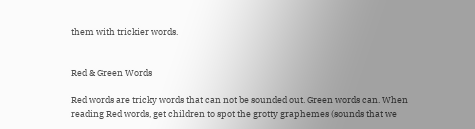them with trickier words.


Red & Green Words

Red words are tricky words that can not be sounded out. Green words can. When reading Red words, get children to spot the grotty graphemes (sounds that we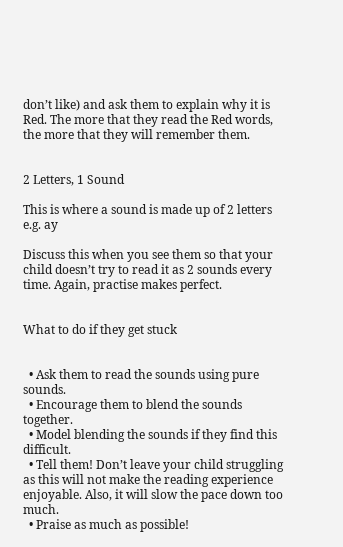don’t like) and ask them to explain why it is Red. The more that they read the Red words, the more that they will remember them.


2 Letters, 1 Sound

This is where a sound is made up of 2 letters e.g. ay

Discuss this when you see them so that your child doesn’t try to read it as 2 sounds every time. Again, practise makes perfect.


What to do if they get stuck


  • Ask them to read the sounds using pure sounds.
  • Encourage them to blend the sounds together.
  • Model blending the sounds if they find this difficult.
  • Tell them! Don’t leave your child struggling as this will not make the reading experience enjoyable. Also, it will slow the pace down too much.
  • Praise as much as possible!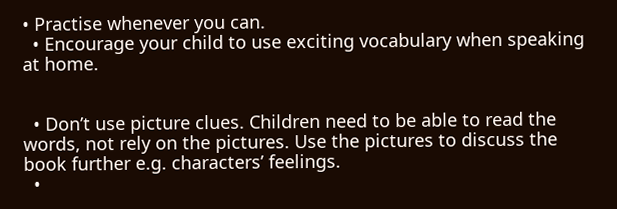• Practise whenever you can.
  • Encourage your child to use exciting vocabulary when speaking at home.


  • Don’t use picture clues. Children need to be able to read the words, not rely on the pictures. Use the pictures to discuss the book further e.g. characters’ feelings.
  •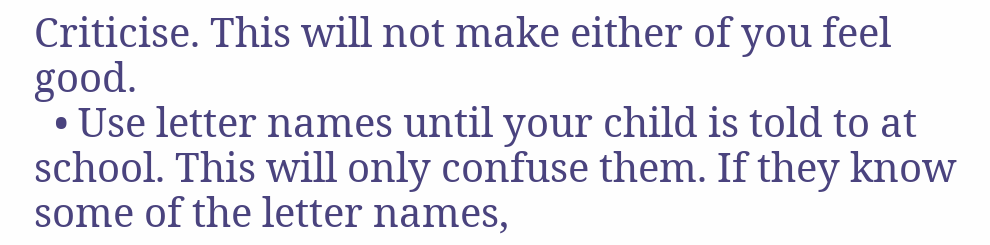Criticise. This will not make either of you feel good.
  • Use letter names until your child is told to at school. This will only confuse them. If they know some of the letter names,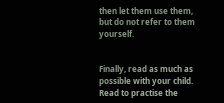then let them use them, but do not refer to them yourself.


Finally, read as much as possible with your child. Read to practise the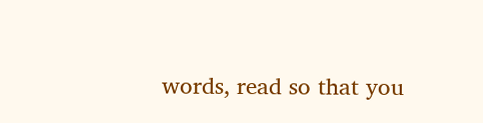words, read so that you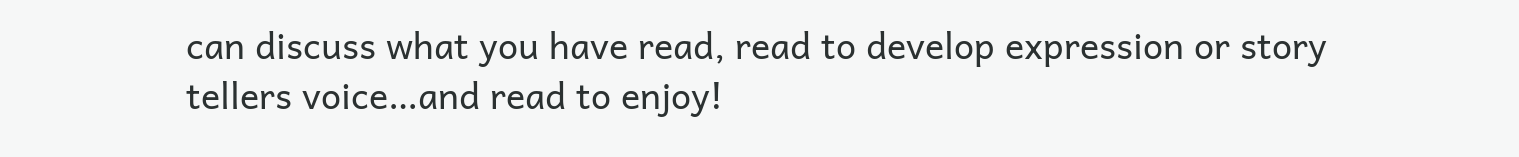can discuss what you have read, read to develop expression or story tellers voice…and read to enjoy!